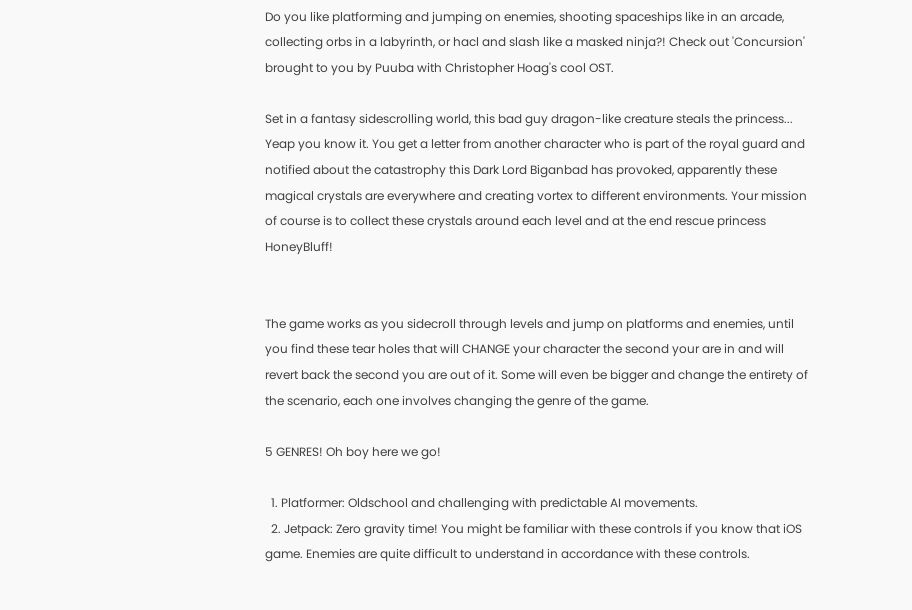Do you like platforming and jumping on enemies, shooting spaceships like in an arcade, collecting orbs in a labyrinth, or hacl and slash like a masked ninja?! Check out 'Concursion' brought to you by Puuba with Christopher Hoag's cool OST.

Set in a fantasy sidescrolling world, this bad guy dragon-like creature steals the princess... Yeap you know it. You get a letter from another character who is part of the royal guard and notified about the catastrophy this Dark Lord Biganbad has provoked, apparently these magical crystals are everywhere and creating vortex to different environments. Your mission of course is to collect these crystals around each level and at the end rescue princess HoneyBluff!


The game works as you sidecroll through levels and jump on platforms and enemies, until you find these tear holes that will CHANGE your character the second your are in and will revert back the second you are out of it. Some will even be bigger and change the entirety of the scenario, each one involves changing the genre of the game.

5 GENRES! Oh boy here we go!

  1. Platformer: Oldschool and challenging with predictable AI movements.
  2. Jetpack: Zero gravity time! You might be familiar with these controls if you know that iOS game. Enemies are quite difficult to understand in accordance with these controls.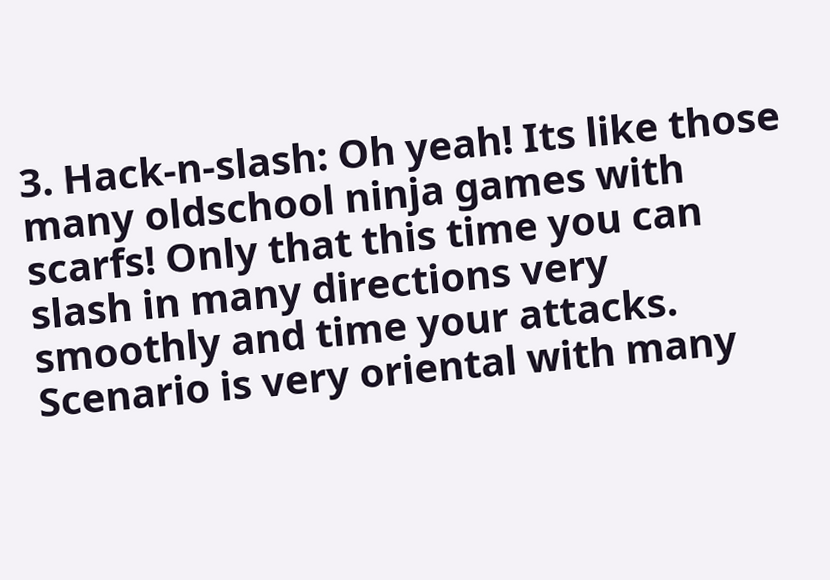3. Hack-n-slash: Oh yeah! Its like those many oldschool ninja games with scarfs! Only that this time you can slash in many directions very smoothly and time your attacks. Scenario is very oriental with many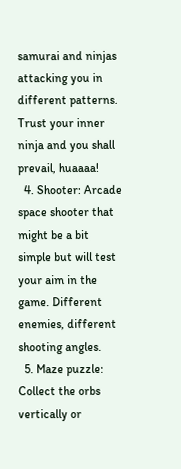samurai and ninjas attacking you in different patterns. Trust your inner ninja and you shall prevail, huaaaa!
  4. Shooter: Arcade space shooter that might be a bit simple but will test your aim in the game. Different enemies, different shooting angles.
  5. Maze puzzle: Collect the orbs vertically or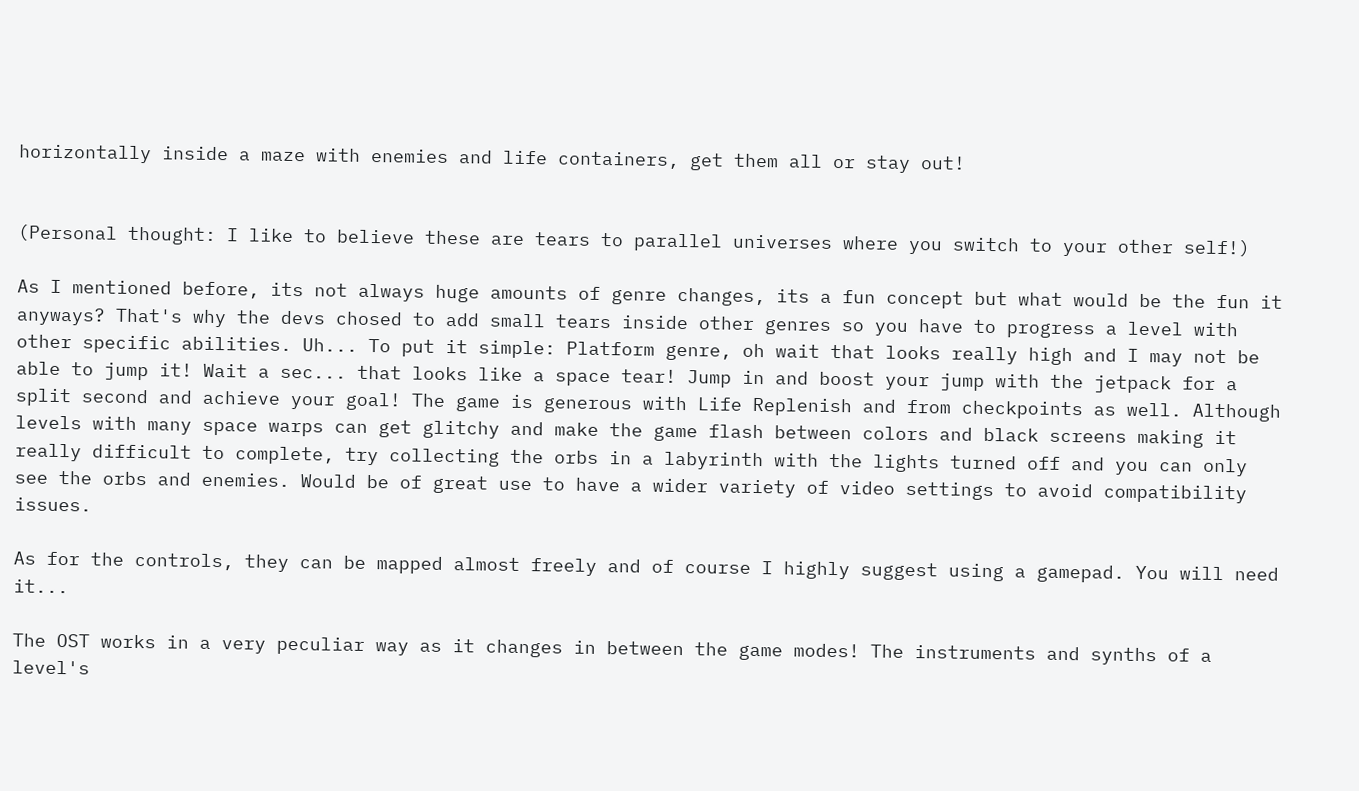horizontally inside a maze with enemies and life containers, get them all or stay out!


(Personal thought: I like to believe these are tears to parallel universes where you switch to your other self!)

As I mentioned before, its not always huge amounts of genre changes, its a fun concept but what would be the fun it anyways? That's why the devs chosed to add small tears inside other genres so you have to progress a level with other specific abilities. Uh... To put it simple: Platform genre, oh wait that looks really high and I may not be able to jump it! Wait a sec... that looks like a space tear! Jump in and boost your jump with the jetpack for a split second and achieve your goal! The game is generous with Life Replenish and from checkpoints as well. Although levels with many space warps can get glitchy and make the game flash between colors and black screens making it really difficult to complete, try collecting the orbs in a labyrinth with the lights turned off and you can only see the orbs and enemies. Would be of great use to have a wider variety of video settings to avoid compatibility issues.

As for the controls, they can be mapped almost freely and of course I highly suggest using a gamepad. You will need it...

The OST works in a very peculiar way as it changes in between the game modes! The instruments and synths of a level's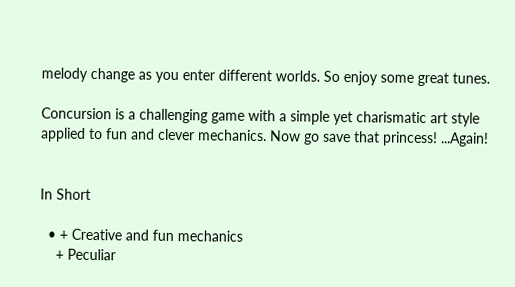melody change as you enter different worlds. So enjoy some great tunes.

Concursion is a challenging game with a simple yet charismatic art style applied to fun and clever mechanics. Now go save that princess! ...Again!


In Short

  • + Creative and fun mechanics
    + Peculiar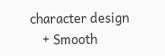character design
    + Smooth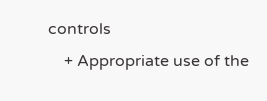controls
    + Appropriate use of the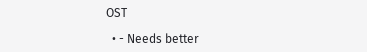OST

  • - Needs better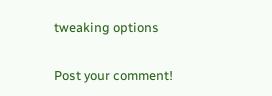tweaking options


Post your comment!